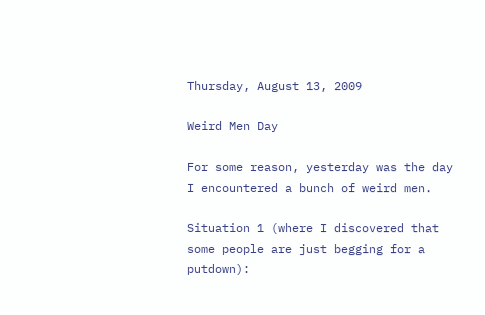Thursday, August 13, 2009

Weird Men Day

For some reason, yesterday was the day I encountered a bunch of weird men.

Situation 1 (where I discovered that some people are just begging for a putdown):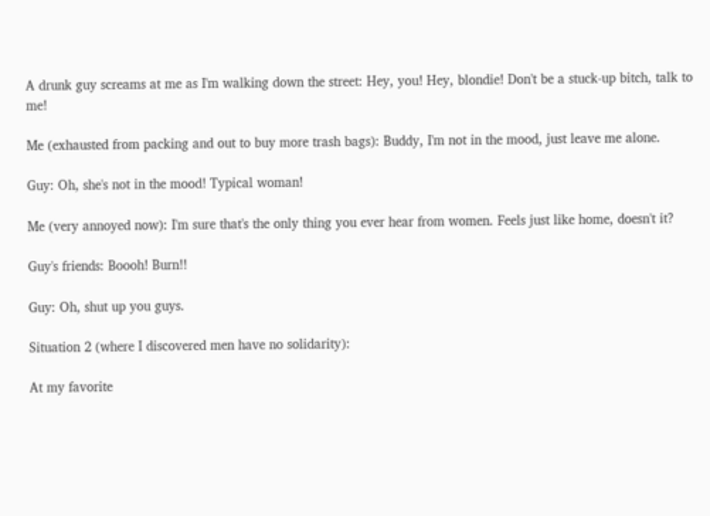A drunk guy screams at me as I'm walking down the street: Hey, you! Hey, blondie! Don't be a stuck-up bitch, talk to me!

Me (exhausted from packing and out to buy more trash bags): Buddy, I'm not in the mood, just leave me alone.

Guy: Oh, she's not in the mood! Typical woman!

Me (very annoyed now): I'm sure that's the only thing you ever hear from women. Feels just like home, doesn't it?

Guy's friends: Boooh! Burn!!

Guy: Oh, shut up you guys.

Situation 2 (where I discovered men have no solidarity):

At my favorite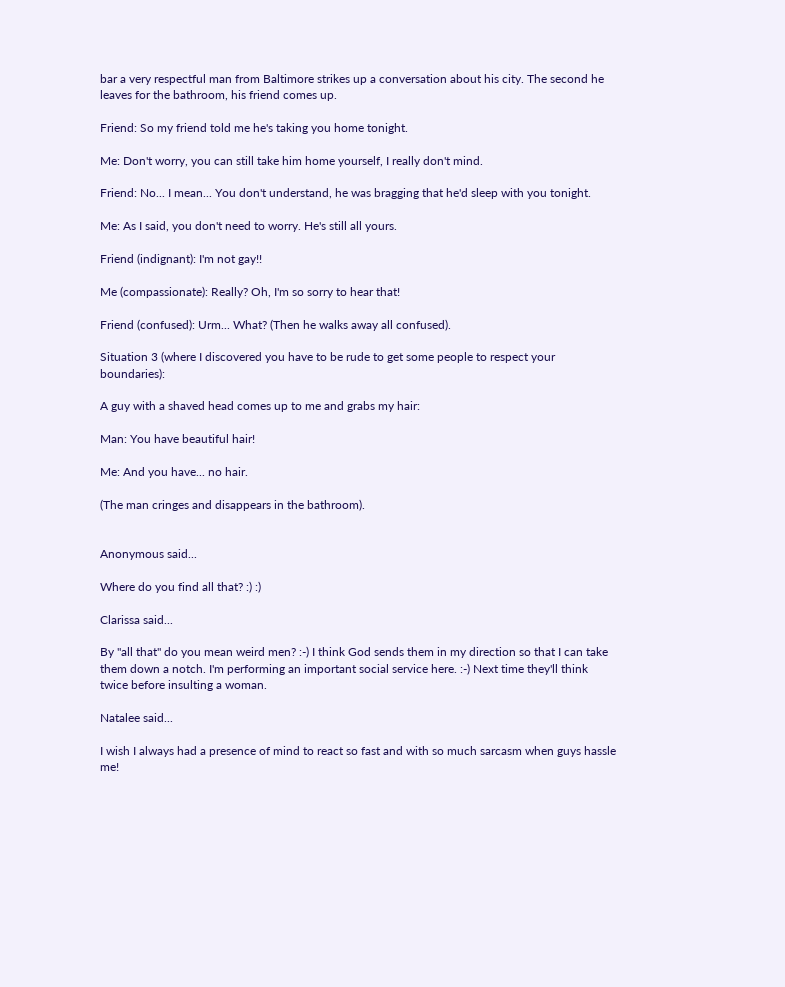bar a very respectful man from Baltimore strikes up a conversation about his city. The second he leaves for the bathroom, his friend comes up.

Friend: So my friend told me he's taking you home tonight.

Me: Don't worry, you can still take him home yourself, I really don't mind.

Friend: No... I mean... You don't understand, he was bragging that he'd sleep with you tonight.

Me: As I said, you don't need to worry. He's still all yours.

Friend (indignant): I'm not gay!!

Me (compassionate): Really? Oh, I'm so sorry to hear that!

Friend (confused): Urm... What? (Then he walks away all confused).

Situation 3 (where I discovered you have to be rude to get some people to respect your boundaries):

A guy with a shaved head comes up to me and grabs my hair:

Man: You have beautiful hair!

Me: And you have... no hair.

(The man cringes and disappears in the bathroom).


Anonymous said...

Where do you find all that? :) :)

Clarissa said...

By "all that" do you mean weird men? :-) I think God sends them in my direction so that I can take them down a notch. I'm performing an important social service here. :-) Next time they'll think twice before insulting a woman.

Natalee said...

I wish I always had a presence of mind to react so fast and with so much sarcasm when guys hassle me!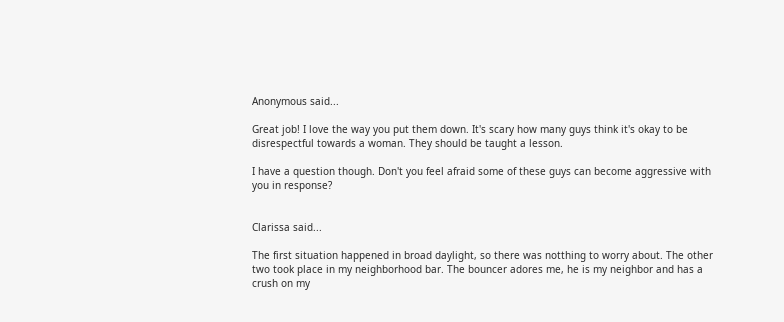Anonymous said...

Great job! I love the way you put them down. It's scary how many guys think it's okay to be disrespectful towards a woman. They should be taught a lesson.

I have a question though. Don't you feel afraid some of these guys can become aggressive with you in response?


Clarissa said...

The first situation happened in broad daylight, so there was notthing to worry about. The other two took place in my neighborhood bar. The bouncer adores me, he is my neighbor and has a crush on my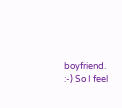boyfriend. :-) So I feel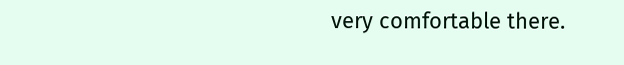very comfortable there.